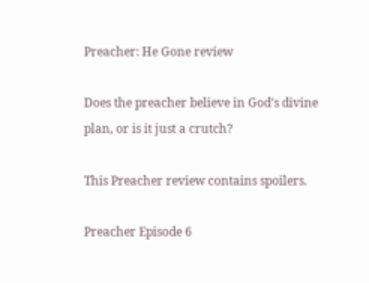Preacher: He Gone review

Does the preacher believe in God’s divine plan, or is it just a crutch?

This Preacher review contains spoilers.

Preacher Episode 6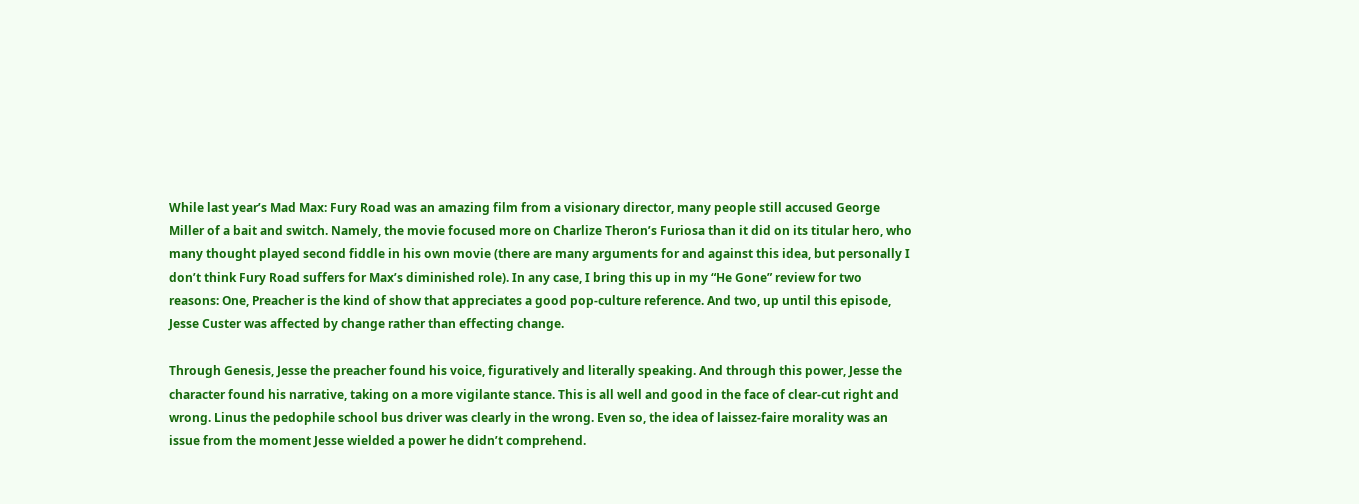While last year’s Mad Max: Fury Road was an amazing film from a visionary director, many people still accused George Miller of a bait and switch. Namely, the movie focused more on Charlize Theron’s Furiosa than it did on its titular hero, who many thought played second fiddle in his own movie (there are many arguments for and against this idea, but personally I don’t think Fury Road suffers for Max’s diminished role). In any case, I bring this up in my “He Gone” review for two reasons: One, Preacher is the kind of show that appreciates a good pop-culture reference. And two, up until this episode, Jesse Custer was affected by change rather than effecting change.

Through Genesis, Jesse the preacher found his voice, figuratively and literally speaking. And through this power, Jesse the character found his narrative, taking on a more vigilante stance. This is all well and good in the face of clear-cut right and wrong. Linus the pedophile school bus driver was clearly in the wrong. Even so, the idea of laissez-faire morality was an issue from the moment Jesse wielded a power he didn’t comprehend.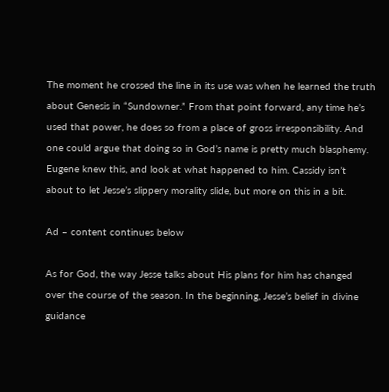The moment he crossed the line in its use was when he learned the truth about Genesis in “Sundowner.” From that point forward, any time he’s used that power, he does so from a place of gross irresponsibility. And one could argue that doing so in God’s name is pretty much blasphemy. Eugene knew this, and look at what happened to him. Cassidy isn’t about to let Jesse’s slippery morality slide, but more on this in a bit.

Ad – content continues below

As for God, the way Jesse talks about His plans for him has changed over the course of the season. In the beginning, Jesse’s belief in divine guidance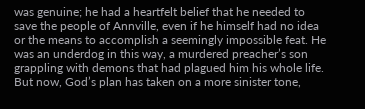was genuine; he had a heartfelt belief that he needed to save the people of Annville, even if he himself had no idea or the means to accomplish a seemingly impossible feat. He was an underdog in this way, a murdered preacher’s son grappling with demons that had plagued him his whole life. But now, God’s plan has taken on a more sinister tone,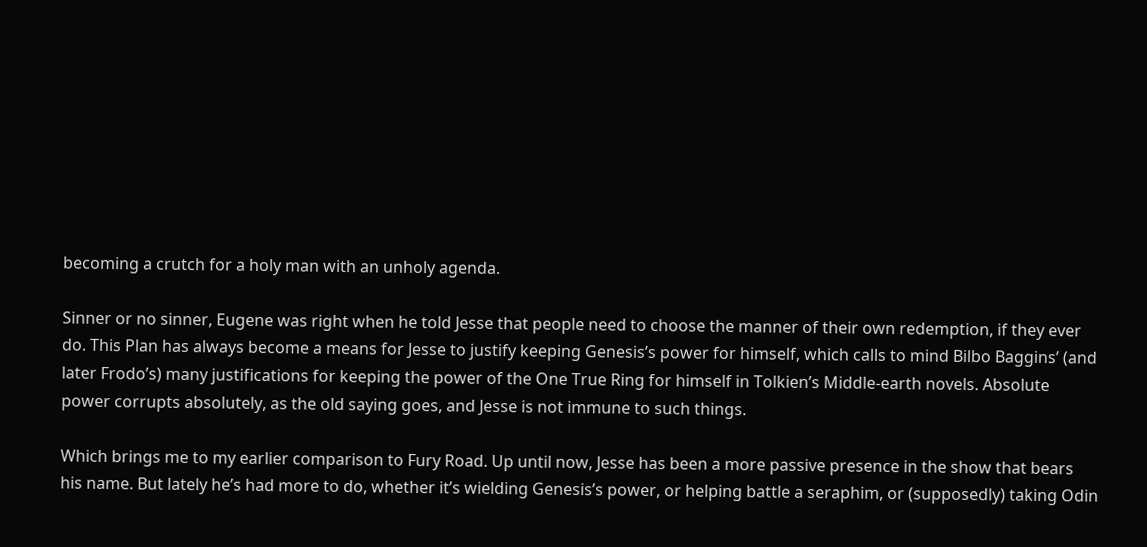becoming a crutch for a holy man with an unholy agenda.

Sinner or no sinner, Eugene was right when he told Jesse that people need to choose the manner of their own redemption, if they ever do. This Plan has always become a means for Jesse to justify keeping Genesis’s power for himself, which calls to mind Bilbo Baggins’ (and later Frodo’s) many justifications for keeping the power of the One True Ring for himself in Tolkien’s Middle-earth novels. Absolute power corrupts absolutely, as the old saying goes, and Jesse is not immune to such things.

Which brings me to my earlier comparison to Fury Road. Up until now, Jesse has been a more passive presence in the show that bears his name. But lately he’s had more to do, whether it’s wielding Genesis’s power, or helping battle a seraphim, or (supposedly) taking Odin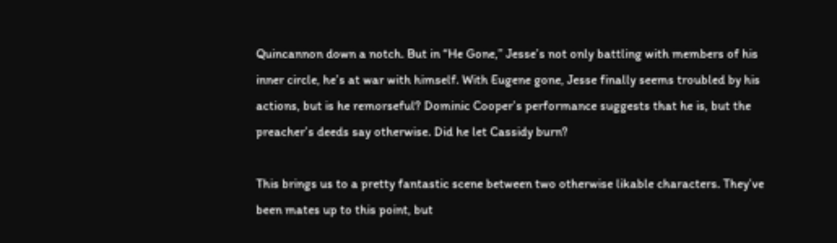Quincannon down a notch. But in “He Gone,” Jesse’s not only battling with members of his inner circle, he’s at war with himself. With Eugene gone, Jesse finally seems troubled by his actions, but is he remorseful? Dominic Cooper’s performance suggests that he is, but the preacher’s deeds say otherwise. Did he let Cassidy burn?

This brings us to a pretty fantastic scene between two otherwise likable characters. They’ve been mates up to this point, but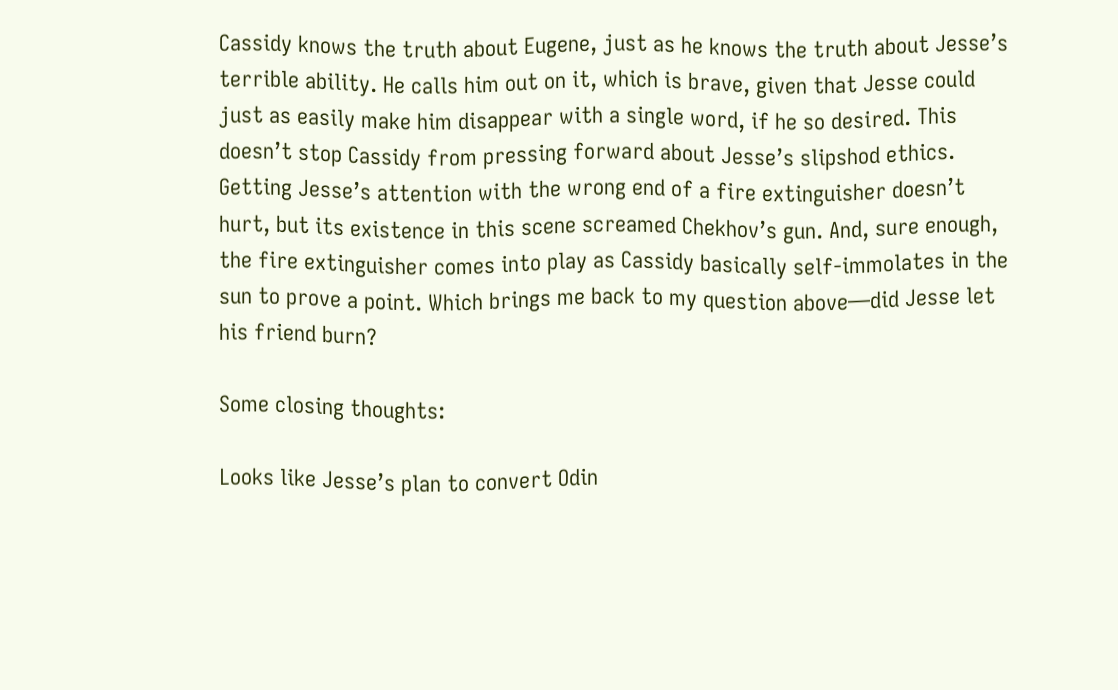Cassidy knows the truth about Eugene, just as he knows the truth about Jesse’s terrible ability. He calls him out on it, which is brave, given that Jesse could just as easily make him disappear with a single word, if he so desired. This doesn’t stop Cassidy from pressing forward about Jesse’s slipshod ethics. Getting Jesse’s attention with the wrong end of a fire extinguisher doesn’t hurt, but its existence in this scene screamed Chekhov’s gun. And, sure enough, the fire extinguisher comes into play as Cassidy basically self-immolates in the sun to prove a point. Which brings me back to my question above—did Jesse let his friend burn?

Some closing thoughts:

Looks like Jesse’s plan to convert Odin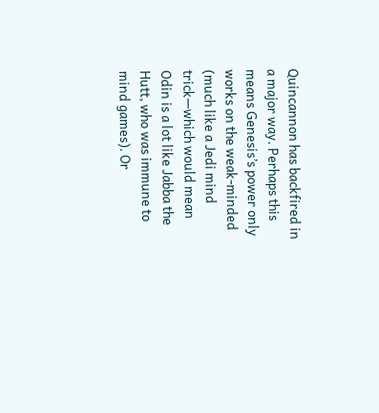Quincannon has backfired in a major way. Perhaps this means Genesis’s power only works on the weak-minded (much like a Jedi mind trick—which would mean Odin is a lot like Jabba the Hutt, who was immune to mind games). Or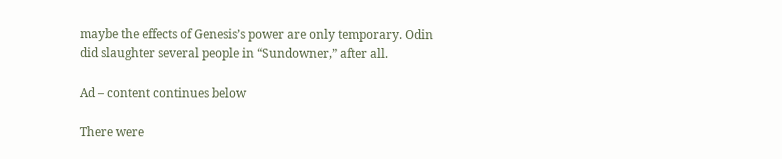maybe the effects of Genesis’s power are only temporary. Odin did slaughter several people in “Sundowner,” after all.

Ad – content continues below

There were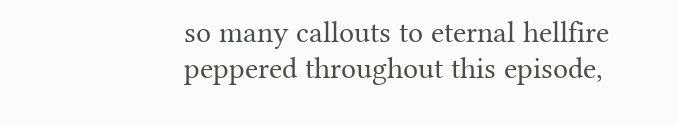so many callouts to eternal hellfire peppered throughout this episode,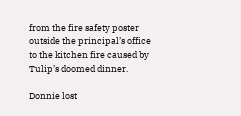from the fire safety poster outside the principal’s office to the kitchen fire caused by Tulip’s doomed dinner.

Donnie lost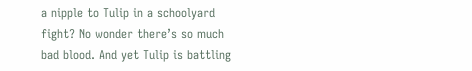a nipple to Tulip in a schoolyard fight? No wonder there’s so much bad blood. And yet Tulip is battling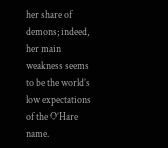her share of demons; indeed, her main weakness seems to be the world’s low expectations of the O’Hare name.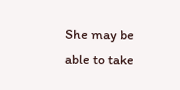She may be able to take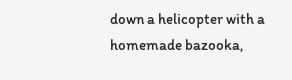down a helicopter with a homemade bazooka,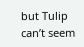but Tulip can’t seem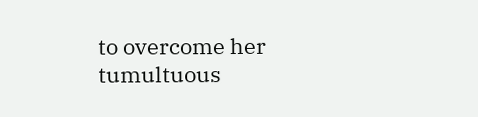to overcome her tumultuous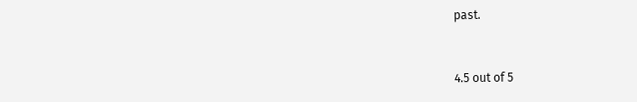past.


4.5 out of 5